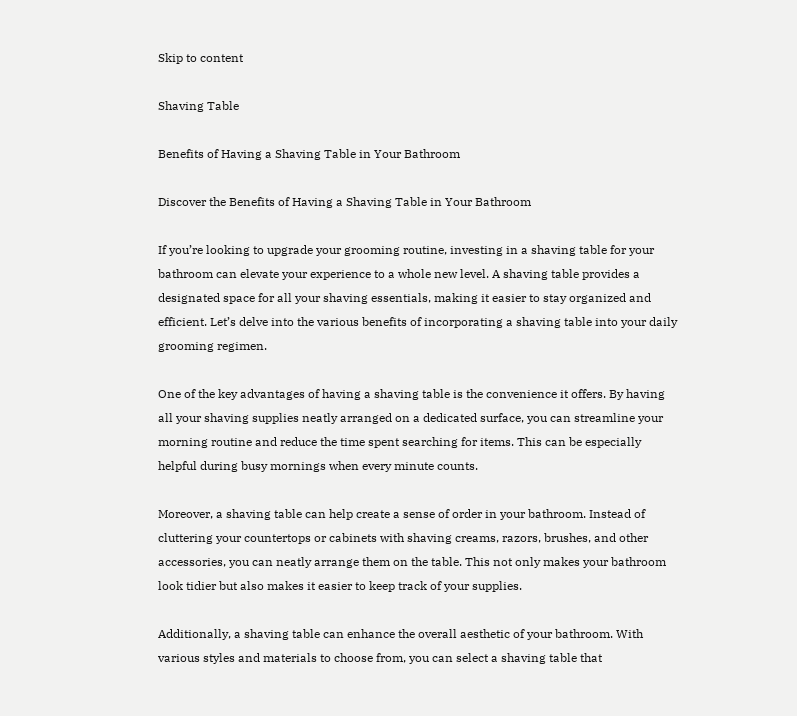Skip to content

Shaving Table

Benefits of Having a Shaving Table in Your Bathroom

Discover the Benefits of Having a Shaving Table in Your Bathroom

If you’re looking to upgrade your grooming routine, investing in a shaving table for your bathroom can elevate your experience to a whole new level. A shaving table provides a designated space for all your shaving essentials, making it easier to stay organized and efficient. Let’s delve into the various benefits of incorporating a shaving table into your daily grooming regimen.

One of the key advantages of having a shaving table is the convenience it offers. By having all your shaving supplies neatly arranged on a dedicated surface, you can streamline your morning routine and reduce the time spent searching for items. This can be especially helpful during busy mornings when every minute counts.

Moreover, a shaving table can help create a sense of order in your bathroom. Instead of cluttering your countertops or cabinets with shaving creams, razors, brushes, and other accessories, you can neatly arrange them on the table. This not only makes your bathroom look tidier but also makes it easier to keep track of your supplies.

Additionally, a shaving table can enhance the overall aesthetic of your bathroom. With various styles and materials to choose from, you can select a shaving table that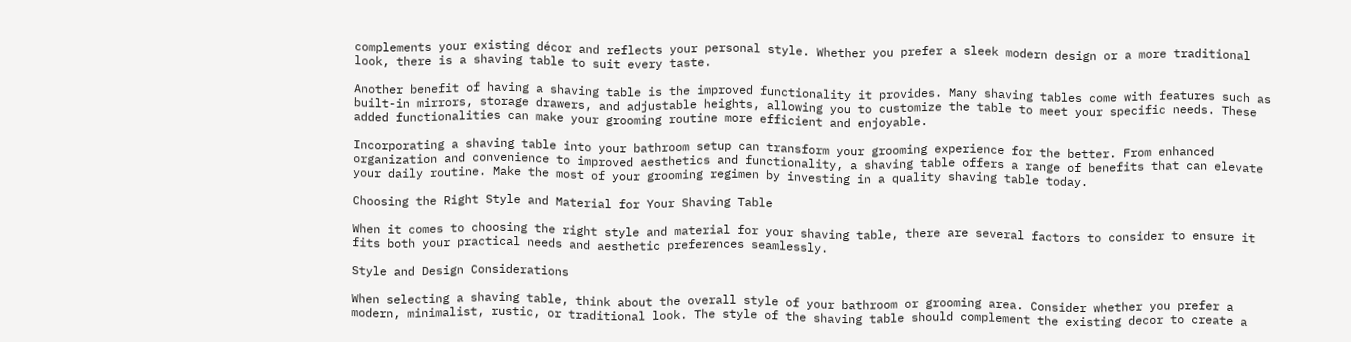complements your existing décor and reflects your personal style. Whether you prefer a sleek modern design or a more traditional look, there is a shaving table to suit every taste.

Another benefit of having a shaving table is the improved functionality it provides. Many shaving tables come with features such as built-in mirrors, storage drawers, and adjustable heights, allowing you to customize the table to meet your specific needs. These added functionalities can make your grooming routine more efficient and enjoyable.

Incorporating a shaving table into your bathroom setup can transform your grooming experience for the better. From enhanced organization and convenience to improved aesthetics and functionality, a shaving table offers a range of benefits that can elevate your daily routine. Make the most of your grooming regimen by investing in a quality shaving table today.

Choosing the Right Style and Material for Your Shaving Table

When it comes to choosing the right style and material for your shaving table, there are several factors to consider to ensure it fits both your practical needs and aesthetic preferences seamlessly.

Style and Design Considerations

When selecting a shaving table, think about the overall style of your bathroom or grooming area. Consider whether you prefer a modern, minimalist, rustic, or traditional look. The style of the shaving table should complement the existing decor to create a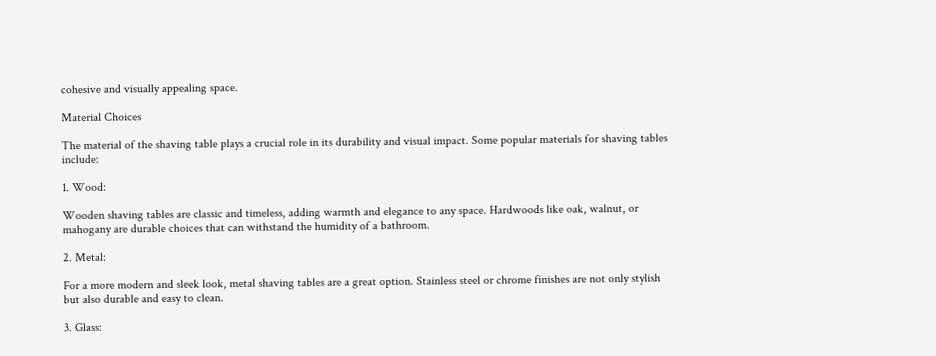cohesive and visually appealing space.

Material Choices

The material of the shaving table plays a crucial role in its durability and visual impact. Some popular materials for shaving tables include:

1. Wood:

Wooden shaving tables are classic and timeless, adding warmth and elegance to any space. Hardwoods like oak, walnut, or mahogany are durable choices that can withstand the humidity of a bathroom.

2. Metal:

For a more modern and sleek look, metal shaving tables are a great option. Stainless steel or chrome finishes are not only stylish but also durable and easy to clean.

3. Glass: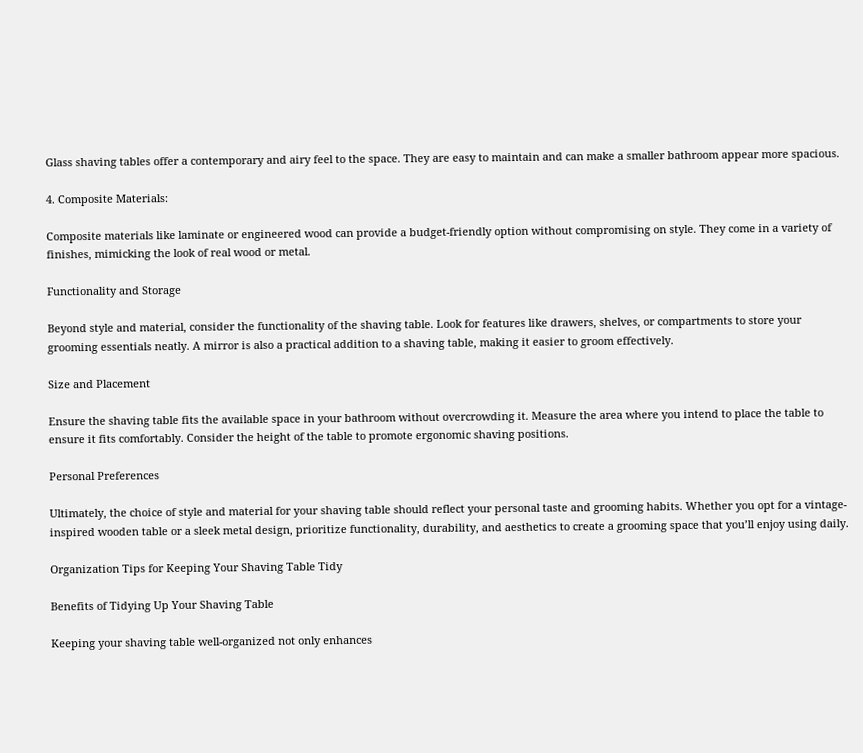Glass shaving tables offer a contemporary and airy feel to the space. They are easy to maintain and can make a smaller bathroom appear more spacious.

4. Composite Materials:

Composite materials like laminate or engineered wood can provide a budget-friendly option without compromising on style. They come in a variety of finishes, mimicking the look of real wood or metal.

Functionality and Storage

Beyond style and material, consider the functionality of the shaving table. Look for features like drawers, shelves, or compartments to store your grooming essentials neatly. A mirror is also a practical addition to a shaving table, making it easier to groom effectively.

Size and Placement

Ensure the shaving table fits the available space in your bathroom without overcrowding it. Measure the area where you intend to place the table to ensure it fits comfortably. Consider the height of the table to promote ergonomic shaving positions.

Personal Preferences

Ultimately, the choice of style and material for your shaving table should reflect your personal taste and grooming habits. Whether you opt for a vintage-inspired wooden table or a sleek metal design, prioritize functionality, durability, and aesthetics to create a grooming space that you’ll enjoy using daily.

Organization Tips for Keeping Your Shaving Table Tidy

Benefits of Tidying Up Your Shaving Table

Keeping your shaving table well-organized not only enhances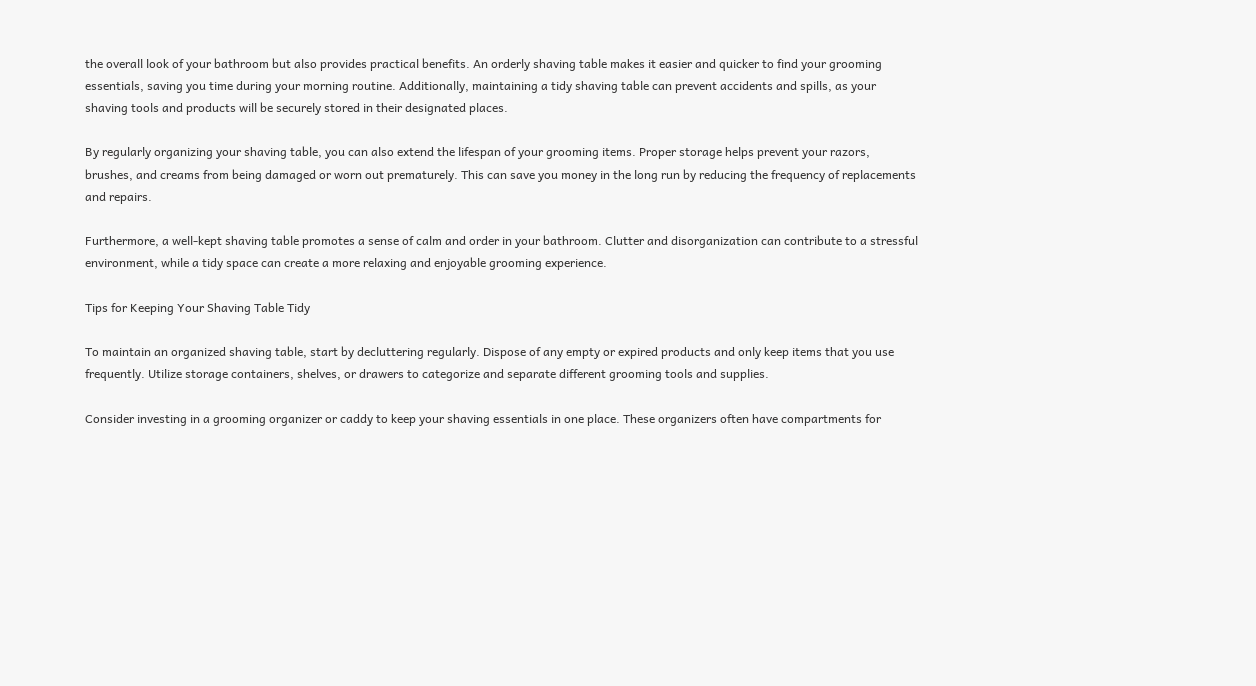the overall look of your bathroom but also provides practical benefits. An orderly shaving table makes it easier and quicker to find your grooming essentials, saving you time during your morning routine. Additionally, maintaining a tidy shaving table can prevent accidents and spills, as your shaving tools and products will be securely stored in their designated places.

By regularly organizing your shaving table, you can also extend the lifespan of your grooming items. Proper storage helps prevent your razors, brushes, and creams from being damaged or worn out prematurely. This can save you money in the long run by reducing the frequency of replacements and repairs.

Furthermore, a well-kept shaving table promotes a sense of calm and order in your bathroom. Clutter and disorganization can contribute to a stressful environment, while a tidy space can create a more relaxing and enjoyable grooming experience.

Tips for Keeping Your Shaving Table Tidy

To maintain an organized shaving table, start by decluttering regularly. Dispose of any empty or expired products and only keep items that you use frequently. Utilize storage containers, shelves, or drawers to categorize and separate different grooming tools and supplies.

Consider investing in a grooming organizer or caddy to keep your shaving essentials in one place. These organizers often have compartments for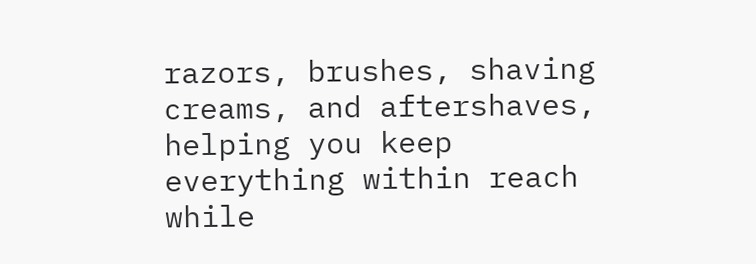razors, brushes, shaving creams, and aftershaves, helping you keep everything within reach while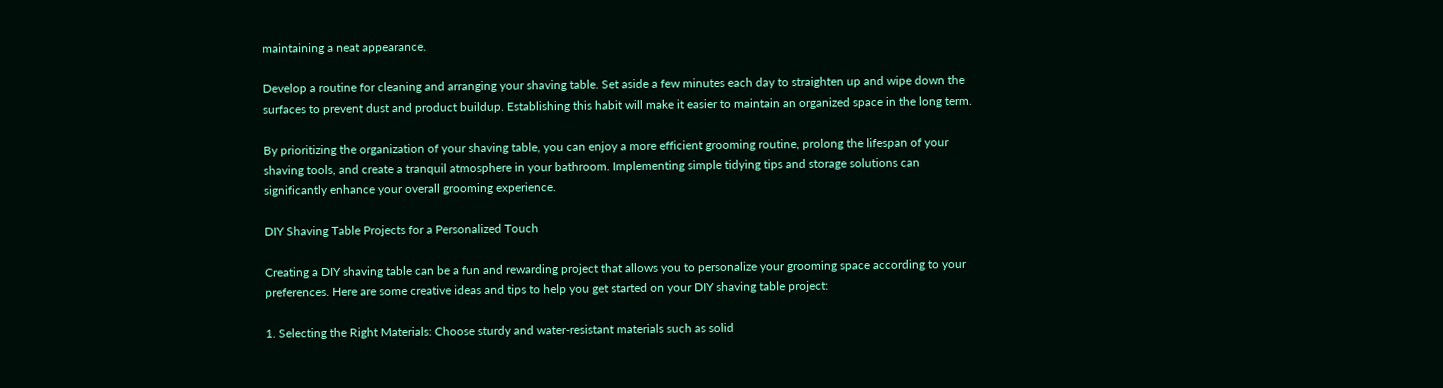maintaining a neat appearance.

Develop a routine for cleaning and arranging your shaving table. Set aside a few minutes each day to straighten up and wipe down the surfaces to prevent dust and product buildup. Establishing this habit will make it easier to maintain an organized space in the long term.

By prioritizing the organization of your shaving table, you can enjoy a more efficient grooming routine, prolong the lifespan of your shaving tools, and create a tranquil atmosphere in your bathroom. Implementing simple tidying tips and storage solutions can significantly enhance your overall grooming experience.

DIY Shaving Table Projects for a Personalized Touch

Creating a DIY shaving table can be a fun and rewarding project that allows you to personalize your grooming space according to your preferences. Here are some creative ideas and tips to help you get started on your DIY shaving table project:

1. Selecting the Right Materials: Choose sturdy and water-resistant materials such as solid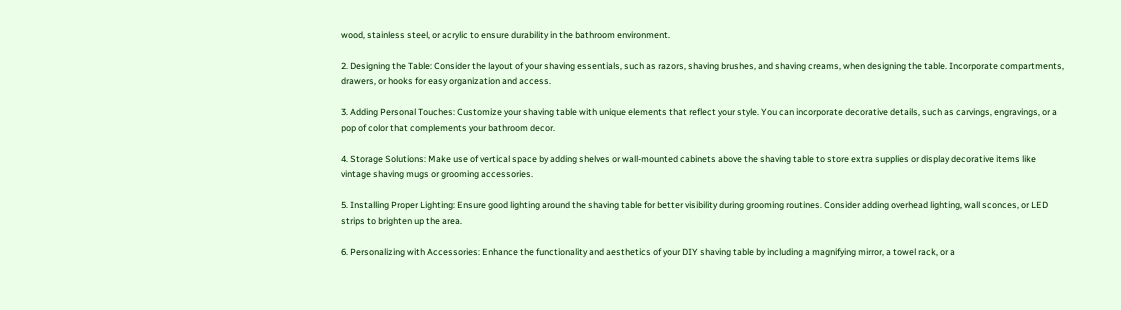wood, stainless steel, or acrylic to ensure durability in the bathroom environment.

2. Designing the Table: Consider the layout of your shaving essentials, such as razors, shaving brushes, and shaving creams, when designing the table. Incorporate compartments, drawers, or hooks for easy organization and access.

3. Adding Personal Touches: Customize your shaving table with unique elements that reflect your style. You can incorporate decorative details, such as carvings, engravings, or a pop of color that complements your bathroom decor.

4. Storage Solutions: Make use of vertical space by adding shelves or wall-mounted cabinets above the shaving table to store extra supplies or display decorative items like vintage shaving mugs or grooming accessories.

5. Installing Proper Lighting: Ensure good lighting around the shaving table for better visibility during grooming routines. Consider adding overhead lighting, wall sconces, or LED strips to brighten up the area.

6. Personalizing with Accessories: Enhance the functionality and aesthetics of your DIY shaving table by including a magnifying mirror, a towel rack, or a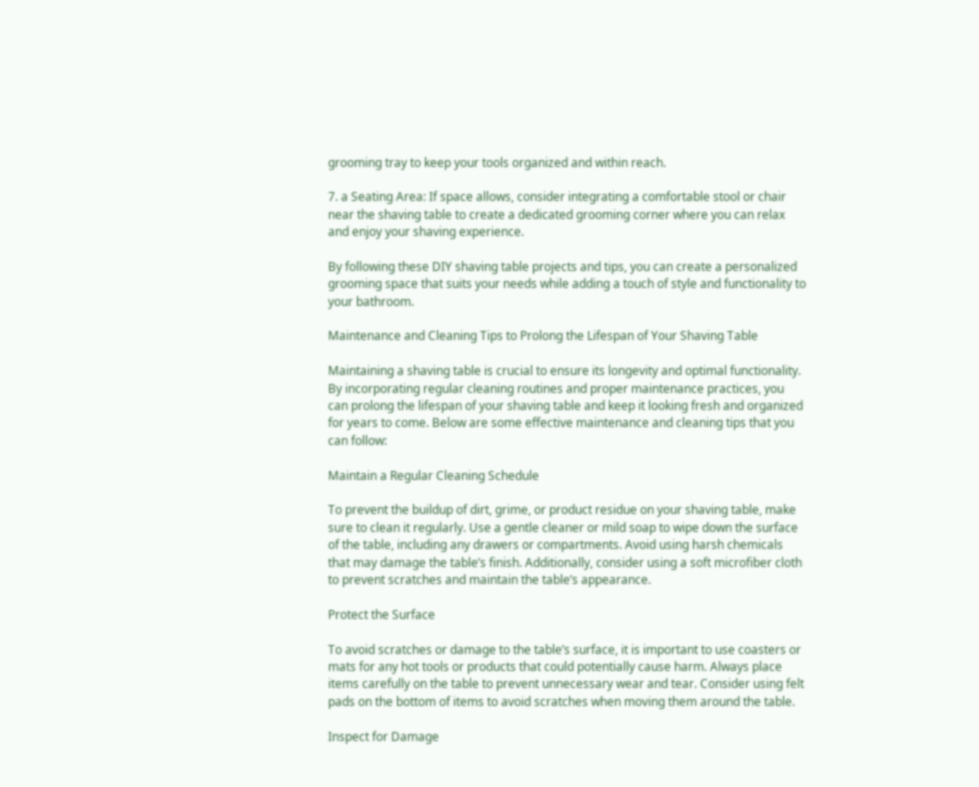grooming tray to keep your tools organized and within reach.

7. a Seating Area: If space allows, consider integrating a comfortable stool or chair near the shaving table to create a dedicated grooming corner where you can relax and enjoy your shaving experience.

By following these DIY shaving table projects and tips, you can create a personalized grooming space that suits your needs while adding a touch of style and functionality to your bathroom.

Maintenance and Cleaning Tips to Prolong the Lifespan of Your Shaving Table

Maintaining a shaving table is crucial to ensure its longevity and optimal functionality. By incorporating regular cleaning routines and proper maintenance practices, you can prolong the lifespan of your shaving table and keep it looking fresh and organized for years to come. Below are some effective maintenance and cleaning tips that you can follow:

Maintain a Regular Cleaning Schedule

To prevent the buildup of dirt, grime, or product residue on your shaving table, make sure to clean it regularly. Use a gentle cleaner or mild soap to wipe down the surface of the table, including any drawers or compartments. Avoid using harsh chemicals that may damage the table’s finish. Additionally, consider using a soft microfiber cloth to prevent scratches and maintain the table’s appearance.

Protect the Surface

To avoid scratches or damage to the table’s surface, it is important to use coasters or mats for any hot tools or products that could potentially cause harm. Always place items carefully on the table to prevent unnecessary wear and tear. Consider using felt pads on the bottom of items to avoid scratches when moving them around the table.

Inspect for Damage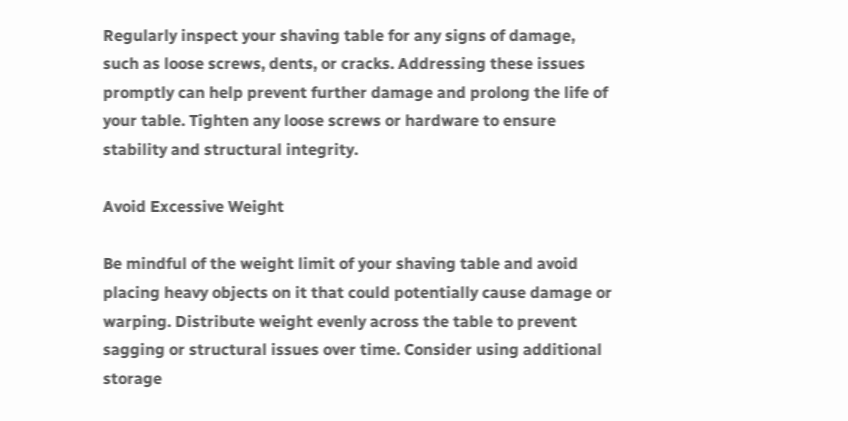Regularly inspect your shaving table for any signs of damage, such as loose screws, dents, or cracks. Addressing these issues promptly can help prevent further damage and prolong the life of your table. Tighten any loose screws or hardware to ensure stability and structural integrity.

Avoid Excessive Weight

Be mindful of the weight limit of your shaving table and avoid placing heavy objects on it that could potentially cause damage or warping. Distribute weight evenly across the table to prevent sagging or structural issues over time. Consider using additional storage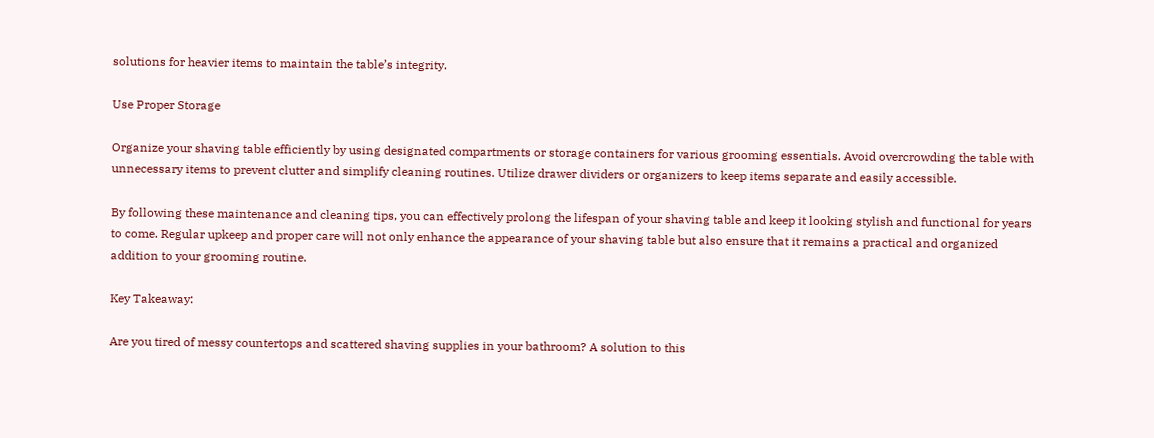solutions for heavier items to maintain the table’s integrity.

Use Proper Storage

Organize your shaving table efficiently by using designated compartments or storage containers for various grooming essentials. Avoid overcrowding the table with unnecessary items to prevent clutter and simplify cleaning routines. Utilize drawer dividers or organizers to keep items separate and easily accessible.

By following these maintenance and cleaning tips, you can effectively prolong the lifespan of your shaving table and keep it looking stylish and functional for years to come. Regular upkeep and proper care will not only enhance the appearance of your shaving table but also ensure that it remains a practical and organized addition to your grooming routine.

Key Takeaway:

Are you tired of messy countertops and scattered shaving supplies in your bathroom? A solution to this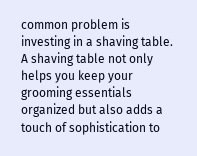common problem is investing in a shaving table. A shaving table not only helps you keep your grooming essentials organized but also adds a touch of sophistication to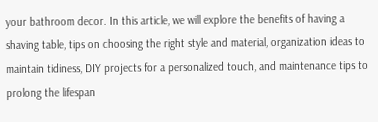your bathroom decor. In this article, we will explore the benefits of having a shaving table, tips on choosing the right style and material, organization ideas to maintain tidiness, DIY projects for a personalized touch, and maintenance tips to prolong the lifespan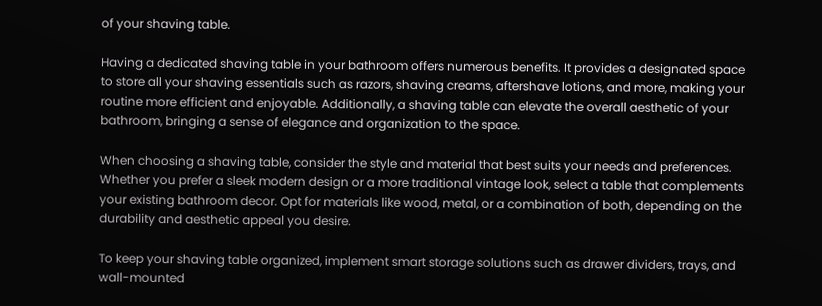of your shaving table.

Having a dedicated shaving table in your bathroom offers numerous benefits. It provides a designated space to store all your shaving essentials such as razors, shaving creams, aftershave lotions, and more, making your routine more efficient and enjoyable. Additionally, a shaving table can elevate the overall aesthetic of your bathroom, bringing a sense of elegance and organization to the space.

When choosing a shaving table, consider the style and material that best suits your needs and preferences. Whether you prefer a sleek modern design or a more traditional vintage look, select a table that complements your existing bathroom decor. Opt for materials like wood, metal, or a combination of both, depending on the durability and aesthetic appeal you desire.

To keep your shaving table organized, implement smart storage solutions such as drawer dividers, trays, and wall-mounted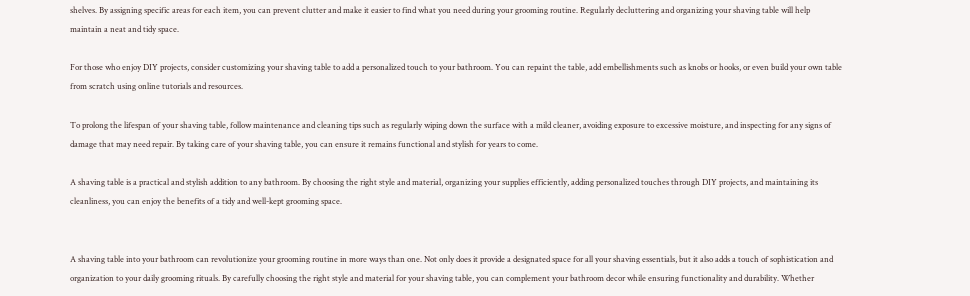shelves. By assigning specific areas for each item, you can prevent clutter and make it easier to find what you need during your grooming routine. Regularly decluttering and organizing your shaving table will help maintain a neat and tidy space.

For those who enjoy DIY projects, consider customizing your shaving table to add a personalized touch to your bathroom. You can repaint the table, add embellishments such as knobs or hooks, or even build your own table from scratch using online tutorials and resources.

To prolong the lifespan of your shaving table, follow maintenance and cleaning tips such as regularly wiping down the surface with a mild cleaner, avoiding exposure to excessive moisture, and inspecting for any signs of damage that may need repair. By taking care of your shaving table, you can ensure it remains functional and stylish for years to come.

A shaving table is a practical and stylish addition to any bathroom. By choosing the right style and material, organizing your supplies efficiently, adding personalized touches through DIY projects, and maintaining its cleanliness, you can enjoy the benefits of a tidy and well-kept grooming space.


A shaving table into your bathroom can revolutionize your grooming routine in more ways than one. Not only does it provide a designated space for all your shaving essentials, but it also adds a touch of sophistication and organization to your daily grooming rituals. By carefully choosing the right style and material for your shaving table, you can complement your bathroom decor while ensuring functionality and durability. Whether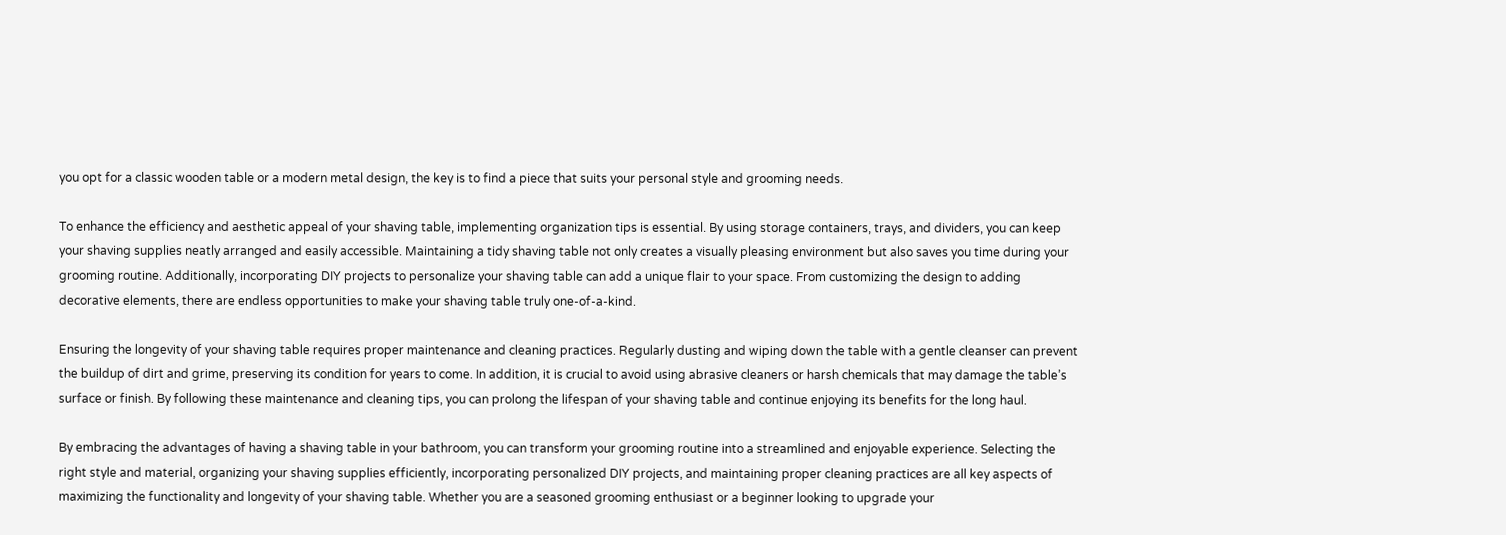you opt for a classic wooden table or a modern metal design, the key is to find a piece that suits your personal style and grooming needs.

To enhance the efficiency and aesthetic appeal of your shaving table, implementing organization tips is essential. By using storage containers, trays, and dividers, you can keep your shaving supplies neatly arranged and easily accessible. Maintaining a tidy shaving table not only creates a visually pleasing environment but also saves you time during your grooming routine. Additionally, incorporating DIY projects to personalize your shaving table can add a unique flair to your space. From customizing the design to adding decorative elements, there are endless opportunities to make your shaving table truly one-of-a-kind.

Ensuring the longevity of your shaving table requires proper maintenance and cleaning practices. Regularly dusting and wiping down the table with a gentle cleanser can prevent the buildup of dirt and grime, preserving its condition for years to come. In addition, it is crucial to avoid using abrasive cleaners or harsh chemicals that may damage the table’s surface or finish. By following these maintenance and cleaning tips, you can prolong the lifespan of your shaving table and continue enjoying its benefits for the long haul.

By embracing the advantages of having a shaving table in your bathroom, you can transform your grooming routine into a streamlined and enjoyable experience. Selecting the right style and material, organizing your shaving supplies efficiently, incorporating personalized DIY projects, and maintaining proper cleaning practices are all key aspects of maximizing the functionality and longevity of your shaving table. Whether you are a seasoned grooming enthusiast or a beginner looking to upgrade your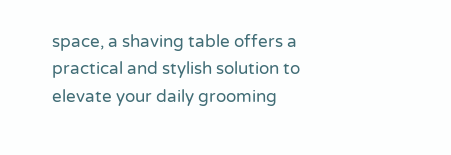space, a shaving table offers a practical and stylish solution to elevate your daily grooming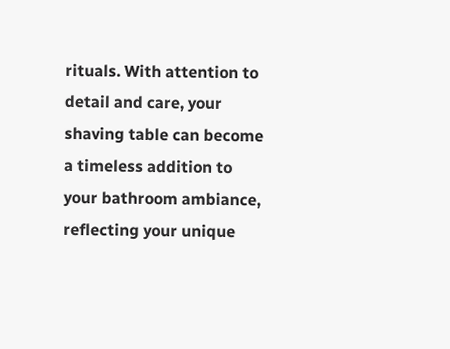rituals. With attention to detail and care, your shaving table can become a timeless addition to your bathroom ambiance, reflecting your unique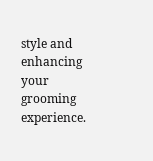style and enhancing your grooming experience.